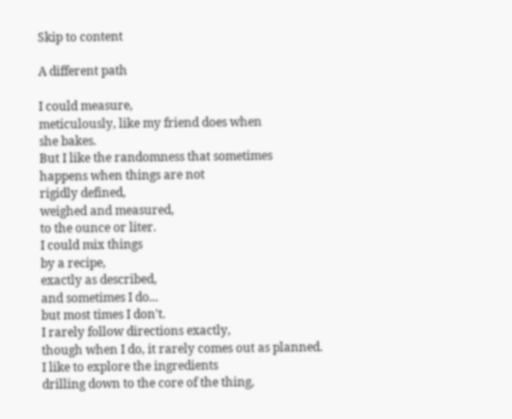Skip to content

A different path

I could measure,
meticulously, like my friend does when
she bakes.
But I like the randomness that sometimes
happens when things are not
rigidly defined,
weighed and measured,
to the ounce or liter.
I could mix things
by a recipe,
exactly as described,
and sometimes I do...
but most times I don't.
I rarely follow directions exactly,
though when I do, it rarely comes out as planned.
I like to explore the ingredients
drilling down to the core of the thing,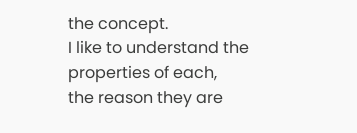the concept.
I like to understand the properties of each,
the reason they are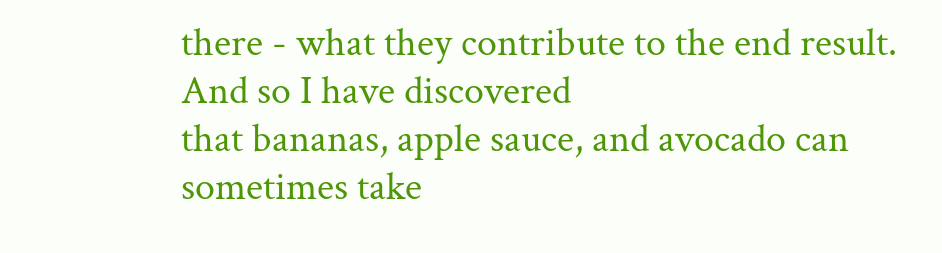there - what they contribute to the end result.
And so I have discovered
that bananas, apple sauce, and avocado can
sometimes take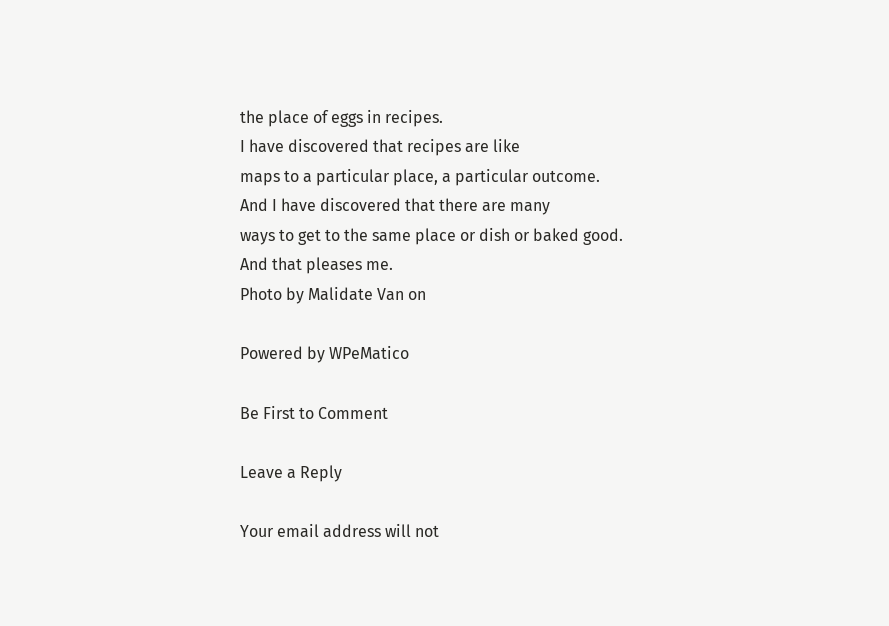the place of eggs in recipes.
I have discovered that recipes are like
maps to a particular place, a particular outcome.
And I have discovered that there are many
ways to get to the same place or dish or baked good.
And that pleases me.
Photo by Malidate Van on

Powered by WPeMatico

Be First to Comment

Leave a Reply

Your email address will not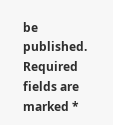be published. Required fields are marked *